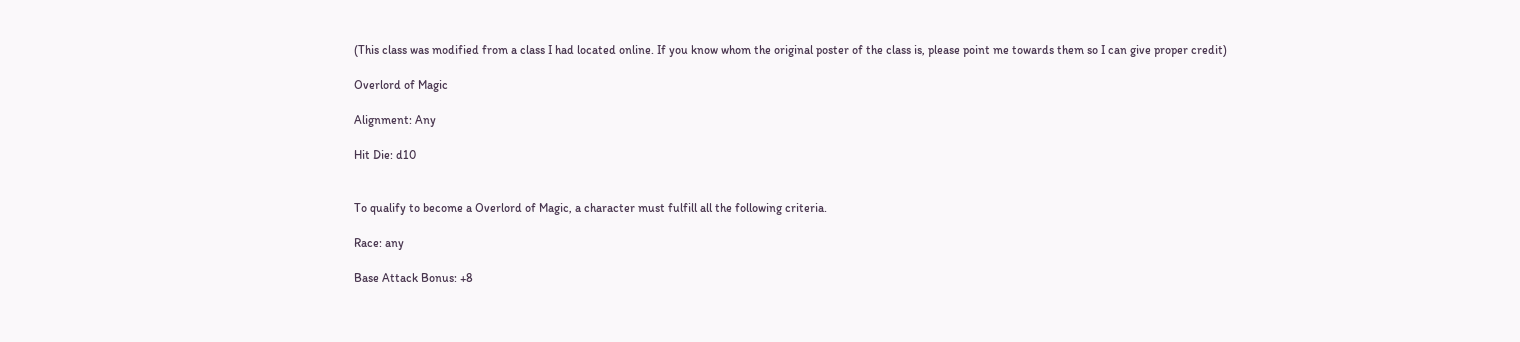(This class was modified from a class I had located online. If you know whom the original poster of the class is, please point me towards them so I can give proper credit)

Overlord of Magic

Alignment: Any

Hit Die: d10


To qualify to become a Overlord of Magic, a character must fulfill all the following criteria.

Race: any

Base Attack Bonus: +8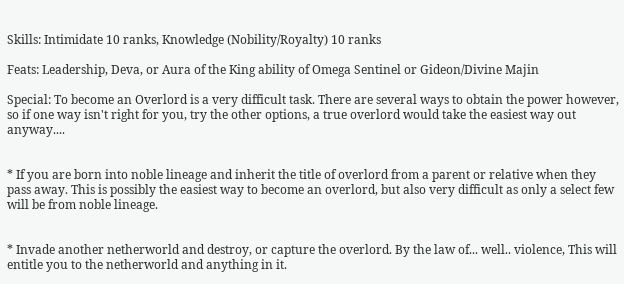Skills: Intimidate 10 ranks, Knowledge (Nobility/Royalty) 10 ranks

Feats: Leadership, Deva, or Aura of the King ability of Omega Sentinel or Gideon/Divine Majin

Special: To become an Overlord is a very difficult task. There are several ways to obtain the power however, so if one way isn't right for you, try the other options, a true overlord would take the easiest way out anyway....


* If you are born into noble lineage and inherit the title of overlord from a parent or relative when they pass away. This is possibly the easiest way to become an overlord, but also very difficult as only a select few will be from noble lineage.


* Invade another netherworld and destroy, or capture the overlord. By the law of... well.. violence, This will entitle you to the netherworld and anything in it.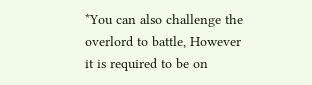*You can also challenge the overlord to battle, However it is required to be on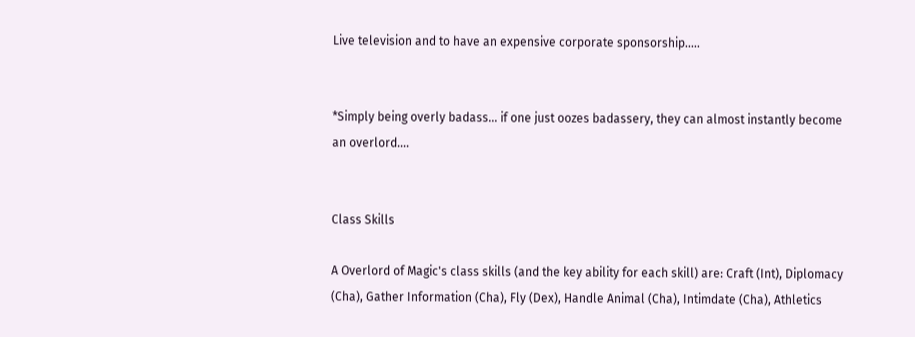Live television and to have an expensive corporate sponsorship.....


*Simply being overly badass... if one just oozes badassery, they can almost instantly become an overlord....


Class Skills

A Overlord of Magic's class skills (and the key ability for each skill) are: Craft (Int), Diplomacy (Cha), Gather Information (Cha), Fly (Dex), Handle Animal (Cha), Intimdate (Cha), Athletics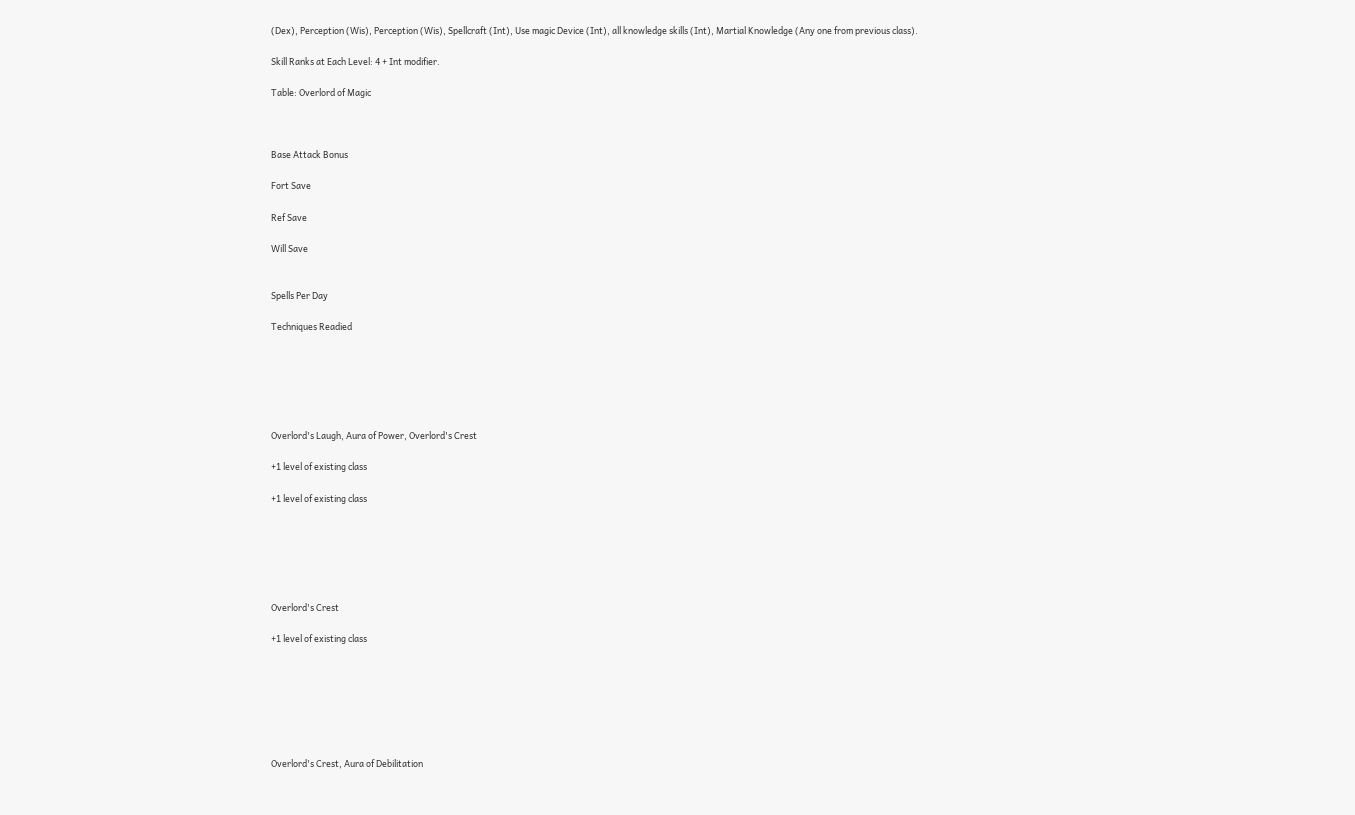(Dex), Perception (Wis), Perception (Wis), Spellcraft (Int), Use magic Device (Int), all knowledge skills (Int), Martial Knowledge (Any one from previous class).

Skill Ranks at Each Level: 4 + Int modifier.

Table: Overlord of Magic



Base Attack Bonus

Fort Save

Ref Save

Will Save


Spells Per Day

Techniques Readied






Overlord's Laugh, Aura of Power, Overlord's Crest

+1 level of existing class

+1 level of existing class






Overlord's Crest

+1 level of existing class







Overlord's Crest, Aura of Debilitation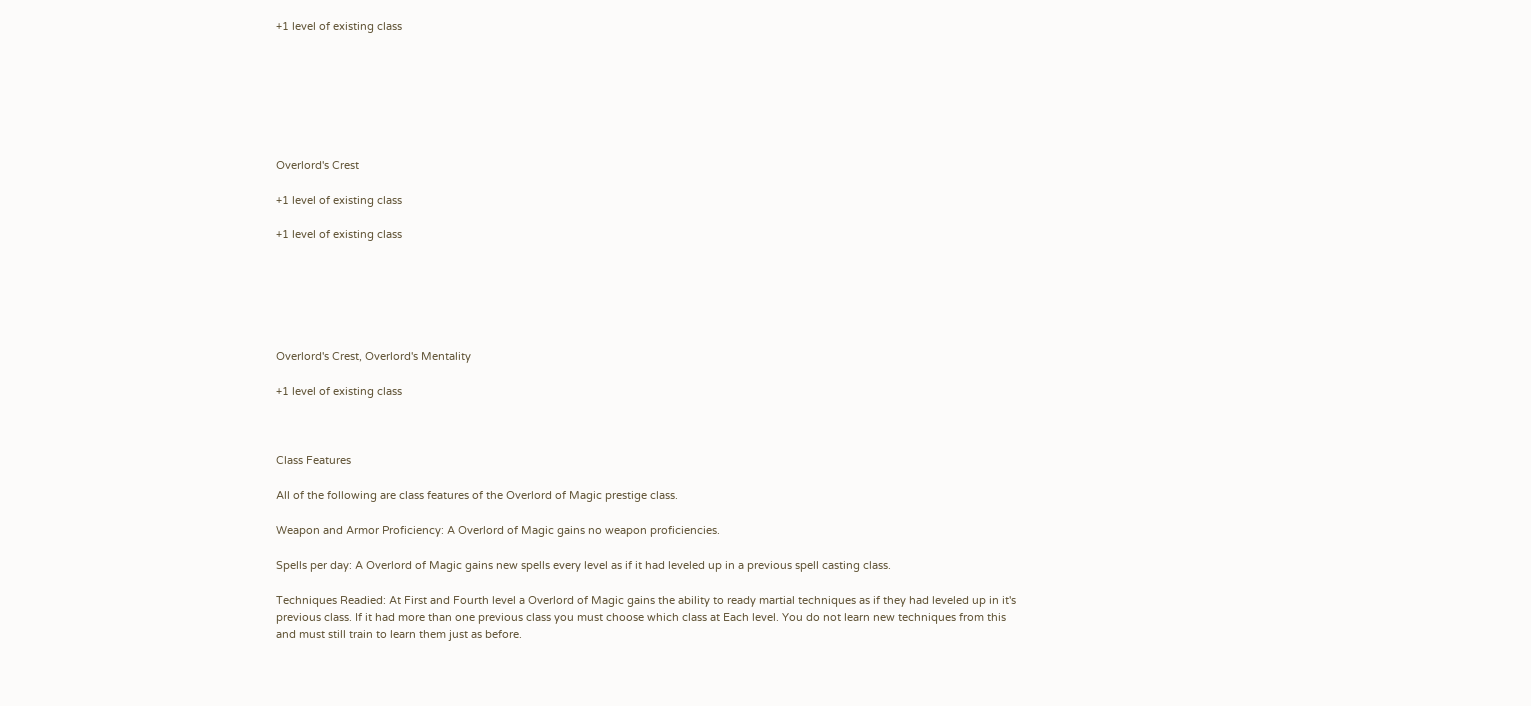+1 level of existing class







Overlord's Crest

+1 level of existing class

+1 level of existing class






Overlord's Crest, Overlord's Mentality

+1 level of existing class



Class Features

All of the following are class features of the Overlord of Magic prestige class.

Weapon and Armor Proficiency: A Overlord of Magic gains no weapon proficiencies.

Spells per day: A Overlord of Magic gains new spells every level as if it had leveled up in a previous spell casting class.

Techniques Readied: At First and Fourth level a Overlord of Magic gains the ability to ready martial techniques as if they had leveled up in it's previous class. If it had more than one previous class you must choose which class at Each level. You do not learn new techniques from this and must still train to learn them just as before.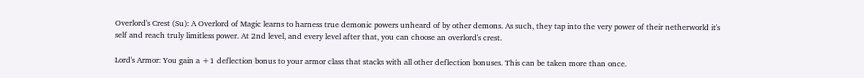Overlord's Crest (Su): A Overlord of Magic learns to harness true demonic powers unheard of by other demons. As such, they tap into the very power of their netherworld it's self and reach truly limitless power. At 2nd level, and every level after that, you can choose an overlord's crest.

Lord's Armor: You gain a +1 deflection bonus to your armor class that stacks with all other deflection bonuses. This can be taken more than once.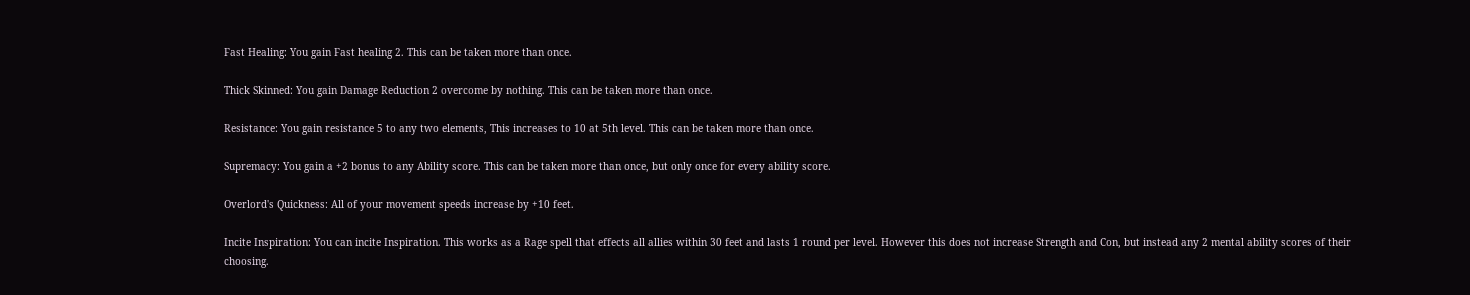Fast Healing: You gain Fast healing 2. This can be taken more than once.

Thick Skinned: You gain Damage Reduction 2 overcome by nothing. This can be taken more than once.

Resistance: You gain resistance 5 to any two elements, This increases to 10 at 5th level. This can be taken more than once.

Supremacy: You gain a +2 bonus to any Ability score. This can be taken more than once, but only once for every ability score.

Overlord's Quickness: All of your movement speeds increase by +10 feet.

Incite Inspiration: You can incite Inspiration. This works as a Rage spell that effects all allies within 30 feet and lasts 1 round per level. However this does not increase Strength and Con, but instead any 2 mental ability scores of their choosing.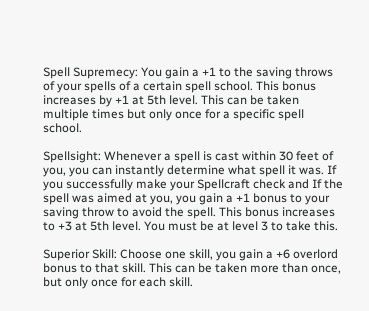Spell Supremecy: You gain a +1 to the saving throws of your spells of a certain spell school. This bonus increases by +1 at 5th level. This can be taken multiple times but only once for a specific spell school.

Spellsight: Whenever a spell is cast within 30 feet of you, you can instantly determine what spell it was. If you successfully make your Spellcraft check and If the spell was aimed at you, you gain a +1 bonus to your saving throw to avoid the spell. This bonus increases to +3 at 5th level. You must be at level 3 to take this.

Superior Skill: Choose one skill, you gain a +6 overlord bonus to that skill. This can be taken more than once, but only once for each skill.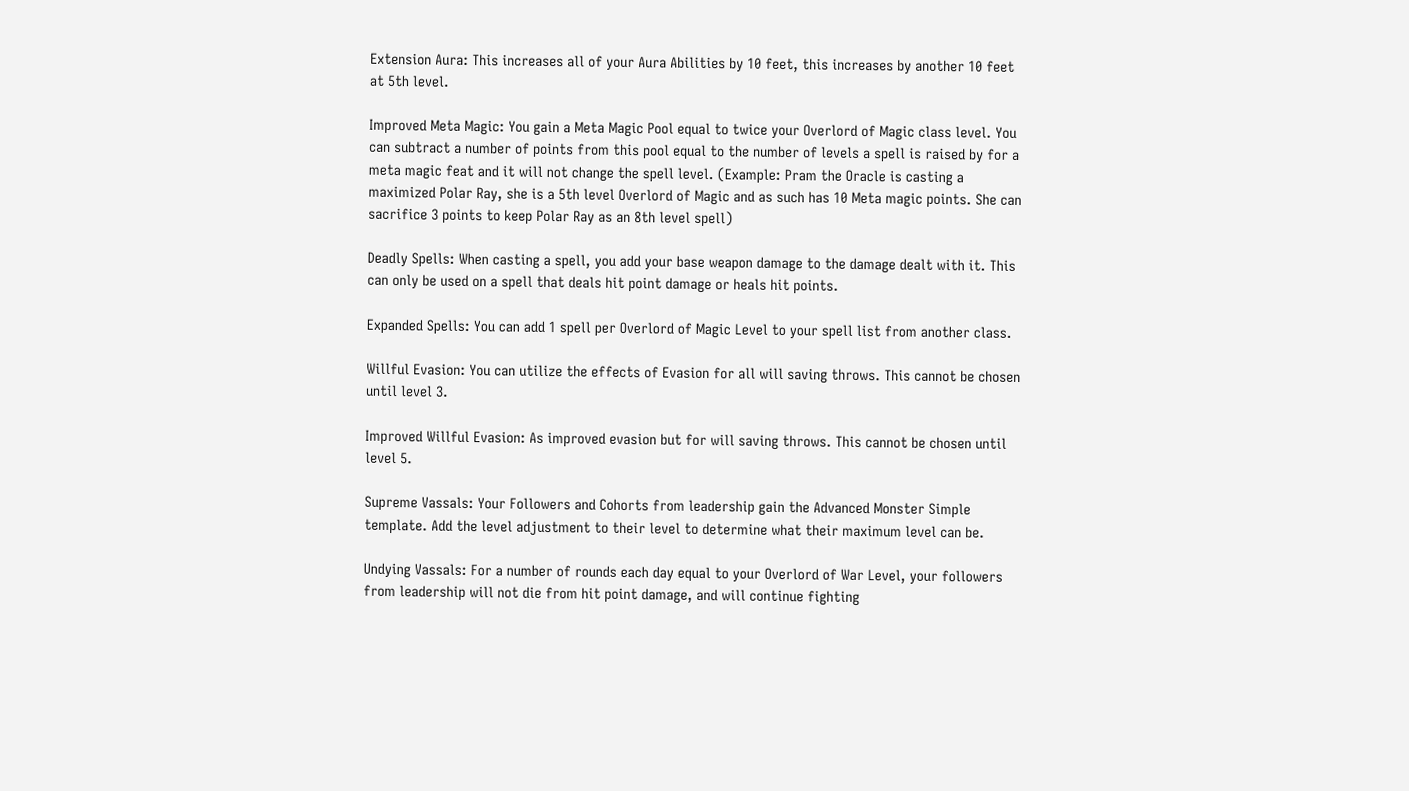Extension Aura: This increases all of your Aura Abilities by 10 feet, this increases by another 10 feet at 5th level.

Improved Meta Magic: You gain a Meta Magic Pool equal to twice your Overlord of Magic class level. You can subtract a number of points from this pool equal to the number of levels a spell is raised by for a meta magic feat and it will not change the spell level. (Example: Pram the Oracle is casting a maximized Polar Ray, she is a 5th level Overlord of Magic and as such has 10 Meta magic points. She can sacrifice 3 points to keep Polar Ray as an 8th level spell)

Deadly Spells: When casting a spell, you add your base weapon damage to the damage dealt with it. This can only be used on a spell that deals hit point damage or heals hit points.

Expanded Spells: You can add 1 spell per Overlord of Magic Level to your spell list from another class.

Willful Evasion: You can utilize the effects of Evasion for all will saving throws. This cannot be chosen until level 3.

Improved Willful Evasion: As improved evasion but for will saving throws. This cannot be chosen until level 5.

Supreme Vassals: Your Followers and Cohorts from leadership gain the Advanced Monster Simple template. Add the level adjustment to their level to determine what their maximum level can be.

Undying Vassals: For a number of rounds each day equal to your Overlord of War Level, your followers from leadership will not die from hit point damage, and will continue fighting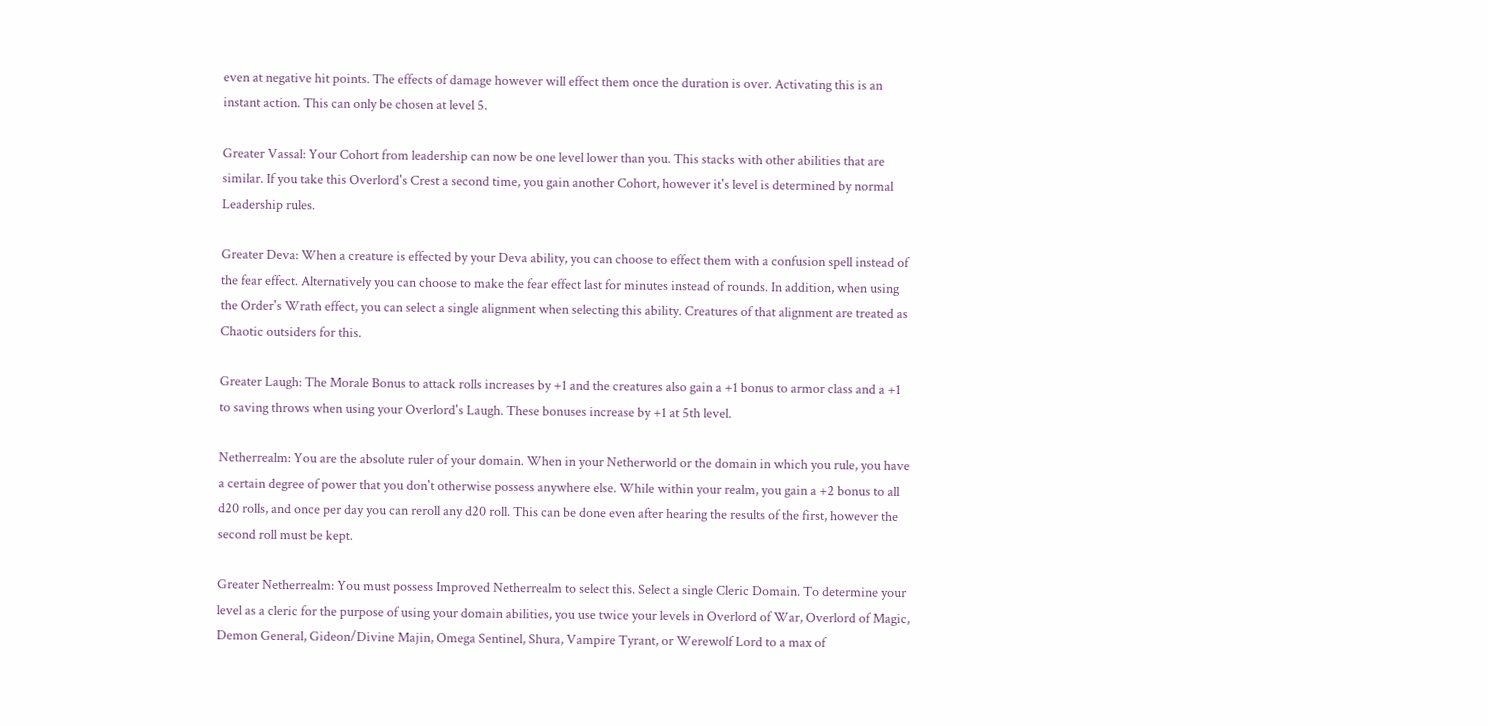even at negative hit points. The effects of damage however will effect them once the duration is over. Activating this is an instant action. This can only be chosen at level 5.

Greater Vassal: Your Cohort from leadership can now be one level lower than you. This stacks with other abilities that are similar. If you take this Overlord's Crest a second time, you gain another Cohort, however it's level is determined by normal Leadership rules.

Greater Deva: When a creature is effected by your Deva ability, you can choose to effect them with a confusion spell instead of the fear effect. Alternatively you can choose to make the fear effect last for minutes instead of rounds. In addition, when using the Order's Wrath effect, you can select a single alignment when selecting this ability. Creatures of that alignment are treated as Chaotic outsiders for this.

Greater Laugh: The Morale Bonus to attack rolls increases by +1 and the creatures also gain a +1 bonus to armor class and a +1 to saving throws when using your Overlord's Laugh. These bonuses increase by +1 at 5th level.

Netherrealm: You are the absolute ruler of your domain. When in your Netherworld or the domain in which you rule, you have a certain degree of power that you don't otherwise possess anywhere else. While within your realm, you gain a +2 bonus to all d20 rolls, and once per day you can reroll any d20 roll. This can be done even after hearing the results of the first, however the second roll must be kept.

Greater Netherrealm: You must possess Improved Netherrealm to select this. Select a single Cleric Domain. To determine your level as a cleric for the purpose of using your domain abilities, you use twice your levels in Overlord of War, Overlord of Magic, Demon General, Gideon/Divine Majin, Omega Sentinel, Shura, Vampire Tyrant, or Werewolf Lord to a max of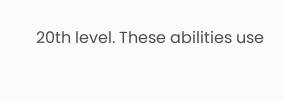20th level. These abilities use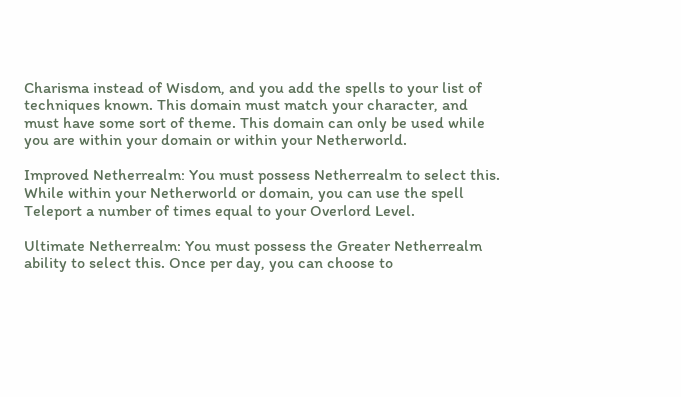Charisma instead of Wisdom, and you add the spells to your list of techniques known. This domain must match your character, and must have some sort of theme. This domain can only be used while you are within your domain or within your Netherworld.

Improved Netherrealm: You must possess Netherrealm to select this. While within your Netherworld or domain, you can use the spell Teleport a number of times equal to your Overlord Level.

Ultimate Netherrealm: You must possess the Greater Netherrealm ability to select this. Once per day, you can choose to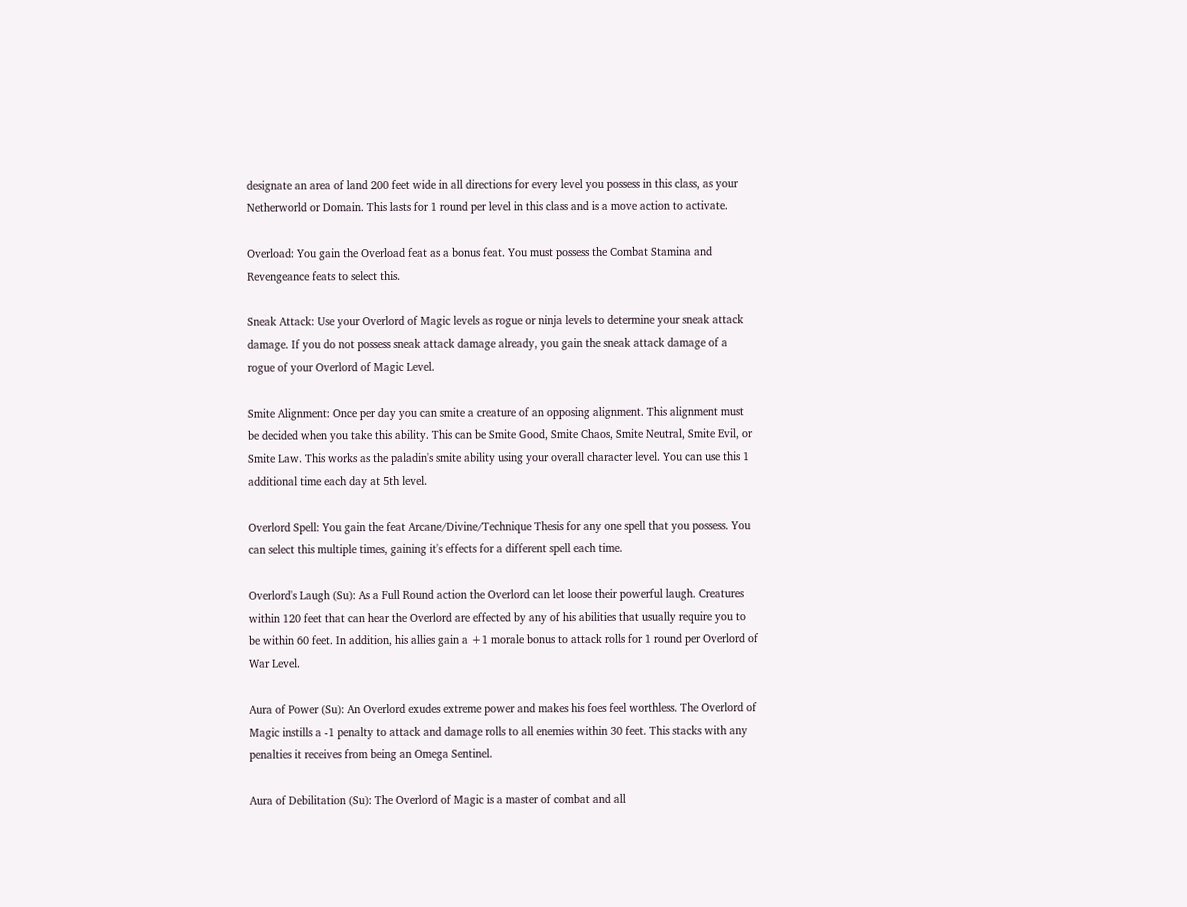designate an area of land 200 feet wide in all directions for every level you possess in this class, as your Netherworld or Domain. This lasts for 1 round per level in this class and is a move action to activate.

Overload: You gain the Overload feat as a bonus feat. You must possess the Combat Stamina and Revengeance feats to select this.

Sneak Attack: Use your Overlord of Magic levels as rogue or ninja levels to determine your sneak attack damage. If you do not possess sneak attack damage already, you gain the sneak attack damage of a rogue of your Overlord of Magic Level.

Smite Alignment: Once per day you can smite a creature of an opposing alignment. This alignment must be decided when you take this ability. This can be Smite Good, Smite Chaos, Smite Neutral, Smite Evil, or Smite Law. This works as the paladin's smite ability using your overall character level. You can use this 1 additional time each day at 5th level.

Overlord Spell: You gain the feat Arcane/Divine/Technique Thesis for any one spell that you possess. You can select this multiple times, gaining it's effects for a different spell each time.

Overlord's Laugh (Su): As a Full Round action the Overlord can let loose their powerful laugh. Creatures within 120 feet that can hear the Overlord are effected by any of his abilities that usually require you to be within 60 feet. In addition, his allies gain a +1 morale bonus to attack rolls for 1 round per Overlord of War Level.

Aura of Power (Su): An Overlord exudes extreme power and makes his foes feel worthless. The Overlord of Magic instills a -1 penalty to attack and damage rolls to all enemies within 30 feet. This stacks with any penalties it receives from being an Omega Sentinel.

Aura of Debilitation (Su): The Overlord of Magic is a master of combat and all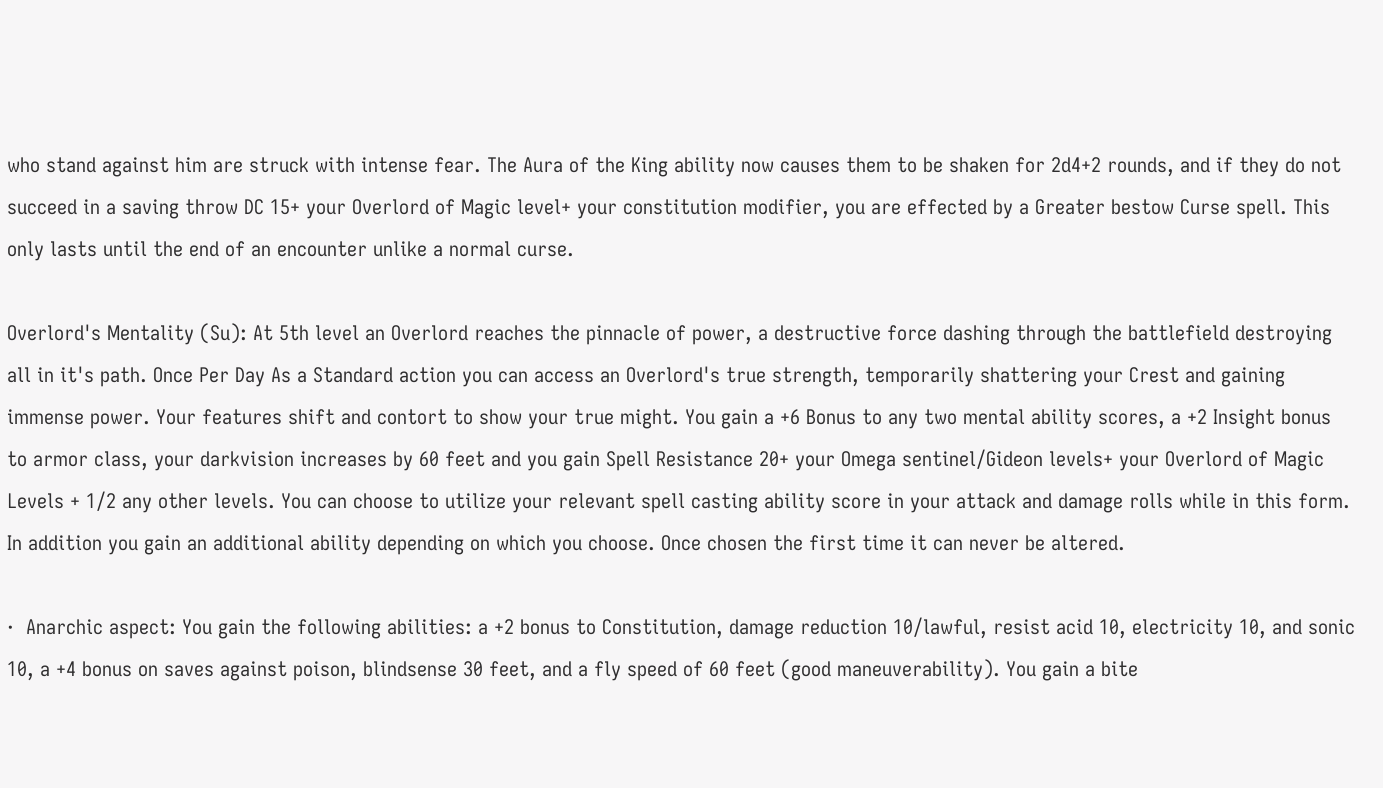who stand against him are struck with intense fear. The Aura of the King ability now causes them to be shaken for 2d4+2 rounds, and if they do not succeed in a saving throw DC 15+ your Overlord of Magic level+ your constitution modifier, you are effected by a Greater bestow Curse spell. This only lasts until the end of an encounter unlike a normal curse.

Overlord's Mentality (Su): At 5th level an Overlord reaches the pinnacle of power, a destructive force dashing through the battlefield destroying all in it's path. Once Per Day As a Standard action you can access an Overlord's true strength, temporarily shattering your Crest and gaining immense power. Your features shift and contort to show your true might. You gain a +6 Bonus to any two mental ability scores, a +2 Insight bonus to armor class, your darkvision increases by 60 feet and you gain Spell Resistance 20+ your Omega sentinel/Gideon levels+ your Overlord of Magic Levels + 1/2 any other levels. You can choose to utilize your relevant spell casting ability score in your attack and damage rolls while in this form. In addition you gain an additional ability depending on which you choose. Once chosen the first time it can never be altered.

·  Anarchic aspect: You gain the following abilities: a +2 bonus to Constitution, damage reduction 10/lawful, resist acid 10, electricity 10, and sonic 10, a +4 bonus on saves against poison, blindsense 30 feet, and a fly speed of 60 feet (good maneuverability). You gain a bite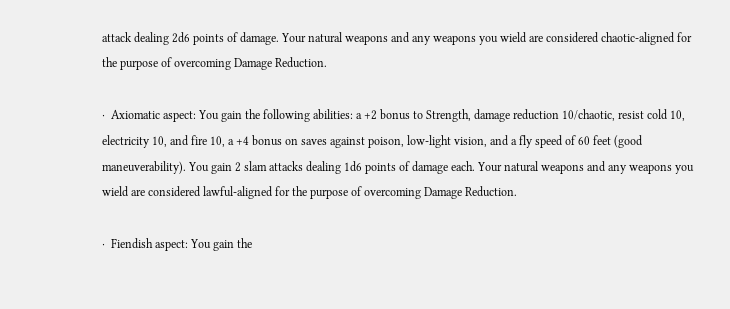attack dealing 2d6 points of damage. Your natural weapons and any weapons you wield are considered chaotic-aligned for the purpose of overcoming Damage Reduction.

·  Axiomatic aspect: You gain the following abilities: a +2 bonus to Strength, damage reduction 10/chaotic, resist cold 10, electricity 10, and fire 10, a +4 bonus on saves against poison, low-light vision, and a fly speed of 60 feet (good maneuverability). You gain 2 slam attacks dealing 1d6 points of damage each. Your natural weapons and any weapons you wield are considered lawful-aligned for the purpose of overcoming Damage Reduction.

·  Fiendish aspect: You gain the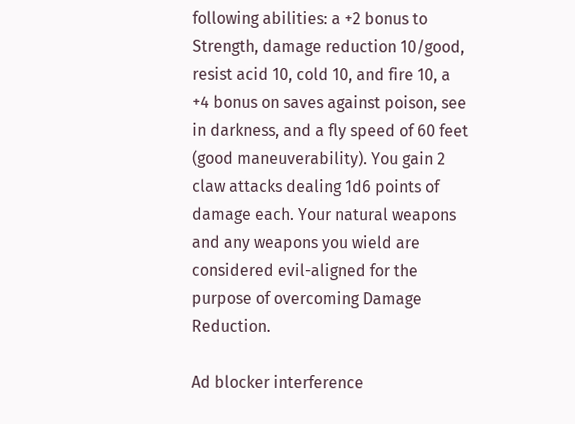following abilities: a +2 bonus to Strength, damage reduction 10/good, resist acid 10, cold 10, and fire 10, a +4 bonus on saves against poison, see in darkness, and a fly speed of 60 feet (good maneuverability). You gain 2 claw attacks dealing 1d6 points of damage each. Your natural weapons and any weapons you wield are considered evil-aligned for the purpose of overcoming Damage Reduction.

Ad blocker interference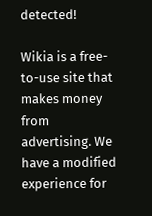detected!

Wikia is a free-to-use site that makes money from advertising. We have a modified experience for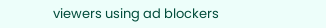viewers using ad blockers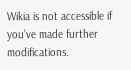Wikia is not accessible if you’ve made further modifications.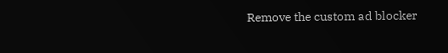Remove the custom ad blocker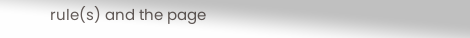rule(s) and the page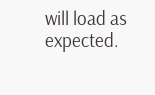will load as expected.